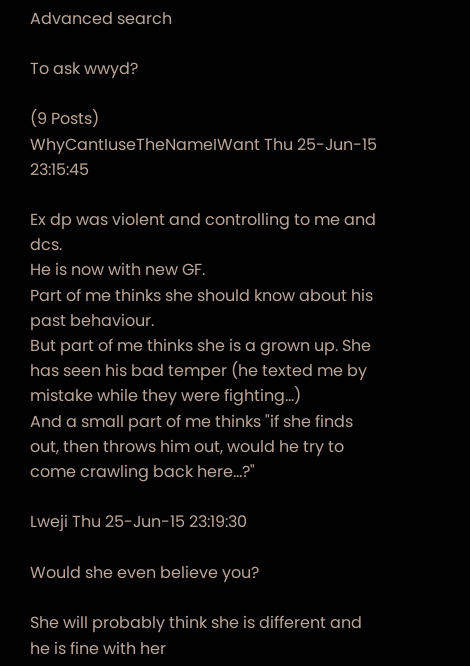Advanced search

To ask wwyd?

(9 Posts)
WhyCantIuseTheNameIWant Thu 25-Jun-15 23:15:45

Ex dp was violent and controlling to me and dcs.
He is now with new GF.
Part of me thinks she should know about his past behaviour.
But part of me thinks she is a grown up. She has seen his bad temper (he texted me by mistake while they were fighting...)
And a small part of me thinks "if she finds out, then throws him out, would he try to come crawling back here...?"

Lweji Thu 25-Jun-15 23:19:30

Would she even believe you?

She will probably think she is different and he is fine with her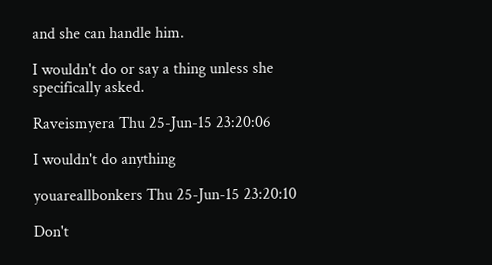and she can handle him.

I wouldn't do or say a thing unless she specifically asked.

Raveismyera Thu 25-Jun-15 23:20:06

I wouldn't do anything

youareallbonkers Thu 25-Jun-15 23:20:10

Don't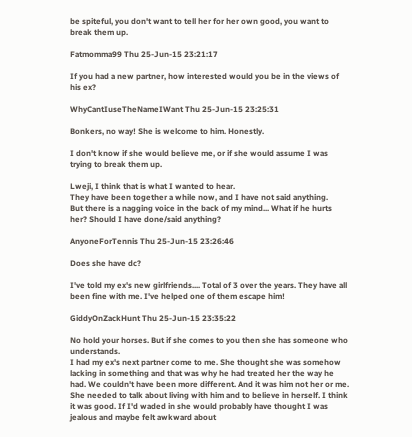be spiteful, you don't want to tell her for her own good, you want to break them up.

Fatmomma99 Thu 25-Jun-15 23:21:17

If you had a new partner, how interested would you be in the views of his ex?

WhyCantIuseTheNameIWant Thu 25-Jun-15 23:25:31

Bonkers, no way! She is welcome to him. Honestly.

I don't know if she would believe me, or if she would assume I was trying to break them up.

Lweji, I think that is what I wanted to hear.
They have been together a while now, and I have not said anything.
But there is a nagging voice in the back of my mind... What if he hurts her? Should I have done/said anything?

AnyoneForTennis Thu 25-Jun-15 23:26:46

Does she have dc?

I've told my ex's new girlfriends.... Total of 3 over the years. They have all been fine with me. I've helped one of them escape him!

GiddyOnZackHunt Thu 25-Jun-15 23:35:22

No hold your horses. But if she comes to you then she has someone who understands.
I had my ex's next partner come to me. She thought she was somehow lacking in something and that was why he had treated her the way he had. We couldn't have been more different. And it was him not her or me. She needed to talk about living with him and to believe in herself. I think it was good. If I'd waded in she would probably have thought I was jealous and maybe felt awkward about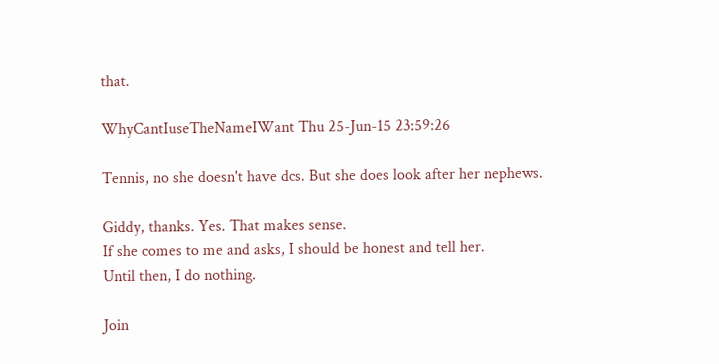that.

WhyCantIuseTheNameIWant Thu 25-Jun-15 23:59:26

Tennis, no she doesn't have dcs. But she does look after her nephews.

Giddy, thanks. Yes. That makes sense.
If she comes to me and asks, I should be honest and tell her.
Until then, I do nothing.

Join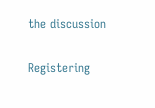the discussion

Registering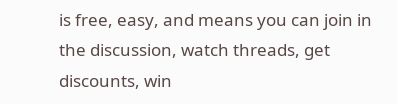is free, easy, and means you can join in the discussion, watch threads, get discounts, win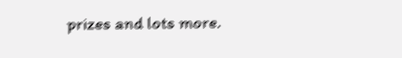prizes and lots more.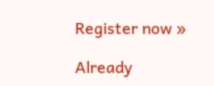Register now »

Already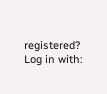registered? Log in with: